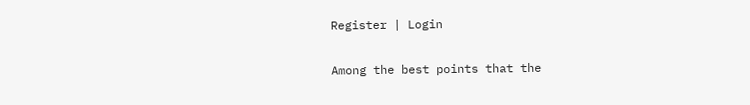Register | Login

Among the best points that the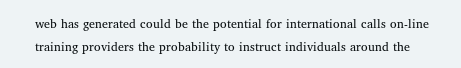web has generated could be the potential for international calls on-line training providers the probability to instruct individuals around the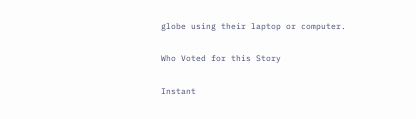globe using their laptop or computer.

Who Voted for this Story

Instant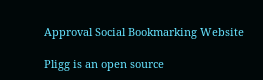Approval Social Bookmarking Website

Pligg is an open source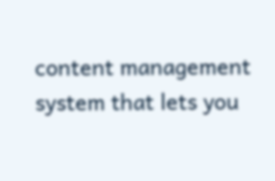content management system that lets you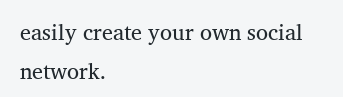easily create your own social network.